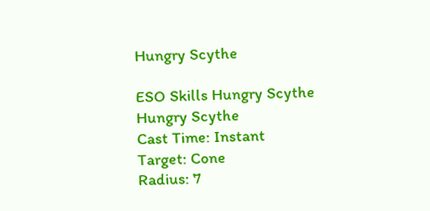Hungry Scythe

ESO Skills Hungry Scythe
Hungry Scythe
Cast Time: Instant
Target: Cone
Radius: 7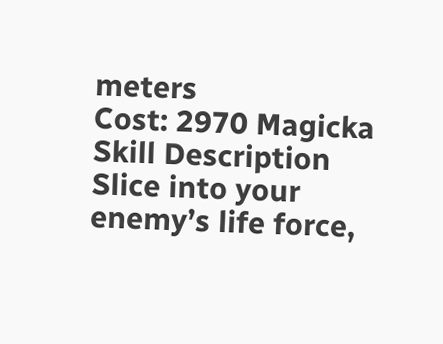meters
Cost: 2970 Magicka
Skill Description
Slice into your enemy’s life force,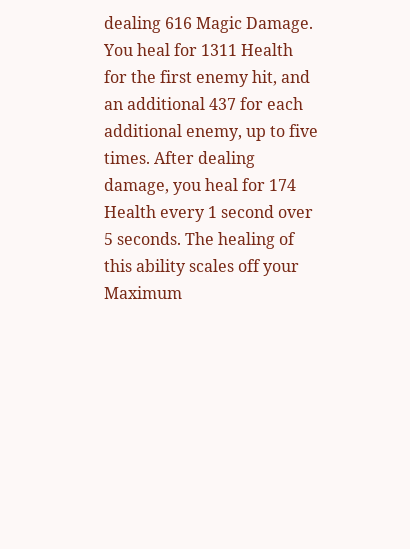dealing 616 Magic Damage. You heal for 1311 Health for the first enemy hit, and an additional 437 for each additional enemy, up to five times. After dealing damage, you heal for 174 Health every 1 second over 5 seconds. The healing of this ability scales off your Maximum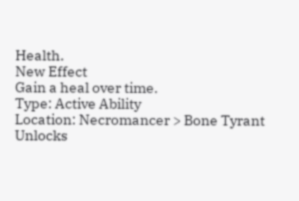Health.
New Effect
Gain a heal over time.
Type: Active Ability
Location: Necromancer > Bone Tyrant
Unlocks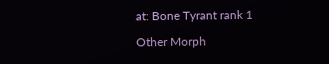at: Bone Tyrant rank 1

Other Morph